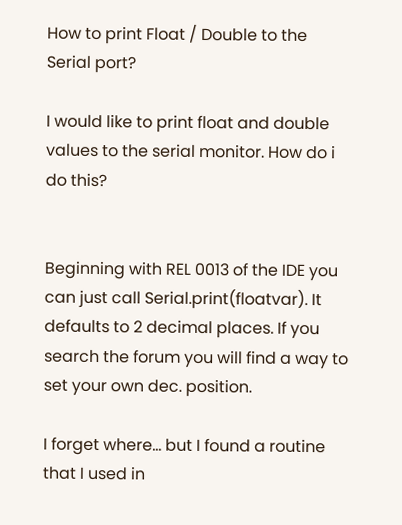How to print Float / Double to the Serial port?

I would like to print float and double values to the serial monitor. How do i do this?


Beginning with REL 0013 of the IDE you can just call Serial.print(floatvar). It defaults to 2 decimal places. If you search the forum you will find a way to set your own dec. position.

I forget where… but I found a routine that I used in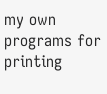my own programs for printing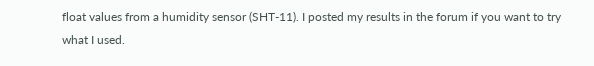float values from a humidity sensor (SHT-11). I posted my results in the forum if you want to try what I used.